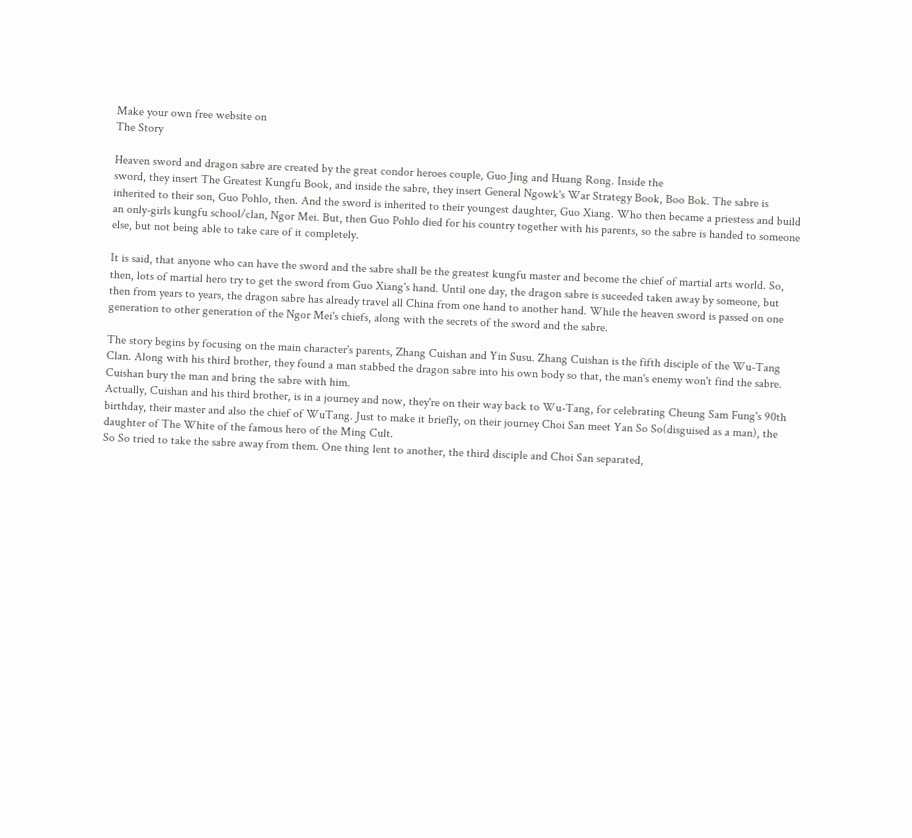Make your own free website on
The Story

Heaven sword and dragon sabre are created by the great condor heroes couple, Guo Jing and Huang Rong. Inside the
sword, they insert The Greatest Kungfu Book, and inside the sabre, they insert General Ngowk's War Strategy Book, Boo Bok. The sabre is inherited to their son, Guo Pohlo, then. And the sword is inherited to their youngest daughter, Guo Xiang. Who then became a priestess and build an only-girls kungfu school/clan, Ngor Mei. But, then Guo Pohlo died for his country together with his parents, so the sabre is handed to someone else, but not being able to take care of it completely.

It is said, that anyone who can have the sword and the sabre shall be the greatest kungfu master and become the chief of martial arts world. So, then, lots of martial hero try to get the sword from Guo Xiang's hand. Until one day, the dragon sabre is suceeded taken away by someone, but then from years to years, the dragon sabre has already travel all China from one hand to another hand. While the heaven sword is passed on one generation to other generation of the Ngor Mei's chiefs, along with the secrets of the sword and the sabre.

The story begins by focusing on the main character's parents, Zhang Cuishan and Yin Susu. Zhang Cuishan is the fifth disciple of the Wu-Tang Clan. Along with his third brother, they found a man stabbed the dragon sabre into his own body so that, the man's enemy won't find the sabre. Cuishan bury the man and bring the sabre with him.
Actually, Cuishan and his third brother, is in a journey and now, they're on their way back to Wu-Tang, for celebrating Cheung Sam Fung's 90th birthday, their master and also the chief of WuTang. Just to make it briefly, on their journey Choi San meet Yan So So(disguised as a man), the daughter of The White of the famous hero of the Ming Cult.
So So tried to take the sabre away from them. One thing lent to another, the third disciple and Choi San separated,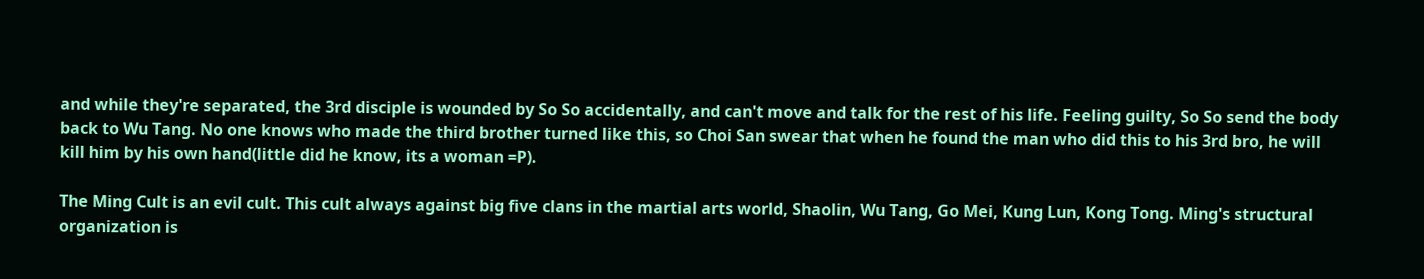and while they're separated, the 3rd disciple is wounded by So So accidentally, and can't move and talk for the rest of his life. Feeling guilty, So So send the body back to Wu Tang. No one knows who made the third brother turned like this, so Choi San swear that when he found the man who did this to his 3rd bro, he will kill him by his own hand(little did he know, its a woman =P).

The Ming Cult is an evil cult. This cult always against big five clans in the martial arts world, Shaolin, Wu Tang, Go Mei, Kung Lun, Kong Tong. Ming's structural organization is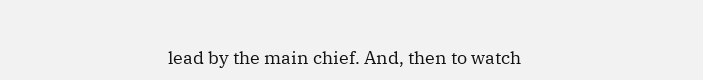lead by the main chief. And, then to watch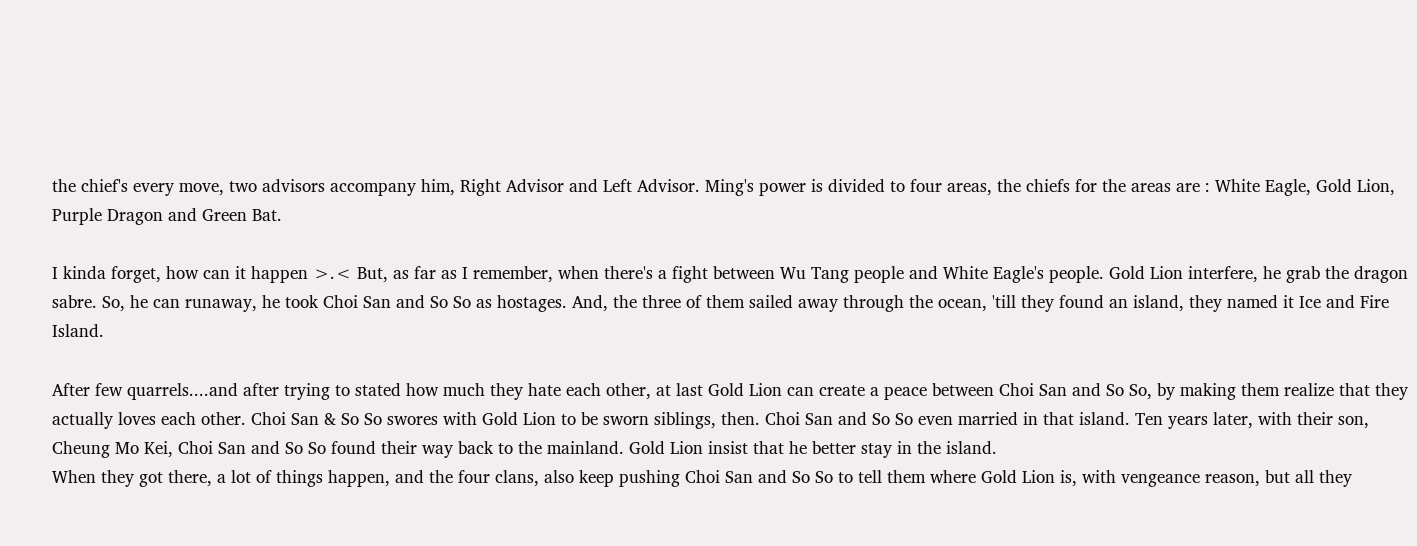the chief's every move, two advisors accompany him, Right Advisor and Left Advisor. Ming's power is divided to four areas, the chiefs for the areas are : White Eagle, Gold Lion, Purple Dragon and Green Bat.

I kinda forget, how can it happen >.< But, as far as I remember, when there's a fight between Wu Tang people and White Eagle's people. Gold Lion interfere, he grab the dragon sabre. So, he can runaway, he took Choi San and So So as hostages. And, the three of them sailed away through the ocean, 'till they found an island, they named it Ice and Fire Island.

After few quarrels....and after trying to stated how much they hate each other, at last Gold Lion can create a peace between Choi San and So So, by making them realize that they actually loves each other. Choi San & So So swores with Gold Lion to be sworn siblings, then. Choi San and So So even married in that island. Ten years later, with their son, Cheung Mo Kei, Choi San and So So found their way back to the mainland. Gold Lion insist that he better stay in the island.
When they got there, a lot of things happen, and the four clans, also keep pushing Choi San and So So to tell them where Gold Lion is, with vengeance reason, but all they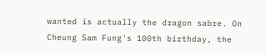wanted is actually the dragon sabre. On Cheung Sam Fung's 100th birthday, the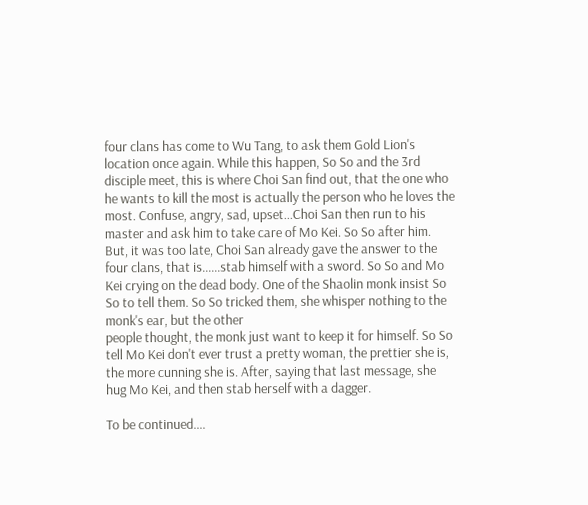four clans has come to Wu Tang, to ask them Gold Lion's location once again. While this happen, So So and the 3rd disciple meet, this is where Choi San find out, that the one who he wants to kill the most is actually the person who he loves the most. Confuse, angry, sad, upset...Choi San then run to his master and ask him to take care of Mo Kei. So So after him. But, it was too late, Choi San already gave the answer to the four clans, that is......stab himself with a sword. So So and Mo Kei crying on the dead body. One of the Shaolin monk insist So So to tell them. So So tricked them, she whisper nothing to the monk's ear, but the other
people thought, the monk just want to keep it for himself. So So tell Mo Kei don't ever trust a pretty woman, the prettier she is,
the more cunning she is. After, saying that last message, she hug Mo Kei, and then stab herself with a dagger.

To be continued....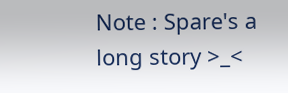Note : Spare's a long story >_<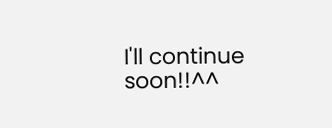I'll continue soon!!^^